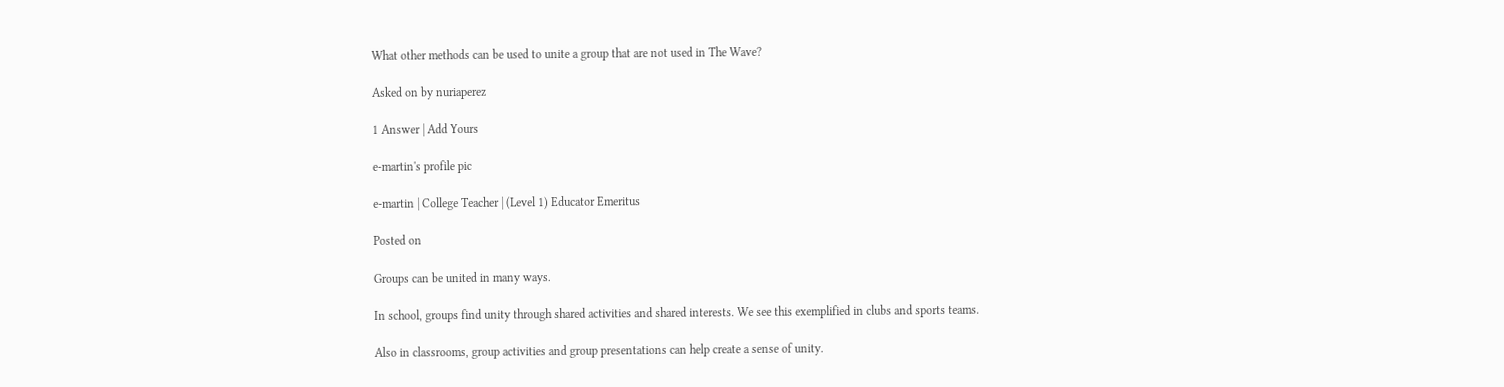What other methods can be used to unite a group that are not used in The Wave?

Asked on by nuriaperez

1 Answer | Add Yours

e-martin's profile pic

e-martin | College Teacher | (Level 1) Educator Emeritus

Posted on

Groups can be united in many ways.

In school, groups find unity through shared activities and shared interests. We see this exemplified in clubs and sports teams.

Also in classrooms, group activities and group presentations can help create a sense of unity.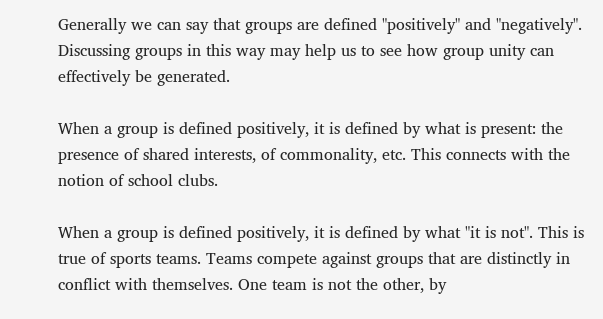Generally we can say that groups are defined "positively" and "negatively". Discussing groups in this way may help us to see how group unity can effectively be generated.

When a group is defined positively, it is defined by what is present: the presence of shared interests, of commonality, etc. This connects with the notion of school clubs.

When a group is defined positively, it is defined by what "it is not". This is true of sports teams. Teams compete against groups that are distinctly in conflict with themselves. One team is not the other, by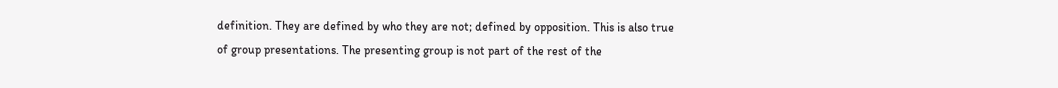definition. They are defined by who they are not; defined by opposition. This is also true of group presentations. The presenting group is not part of the rest of the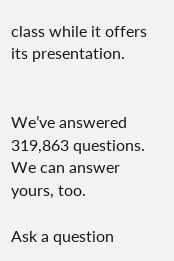class while it offers its presentation.


We’ve answered 319,863 questions. We can answer yours, too.

Ask a question